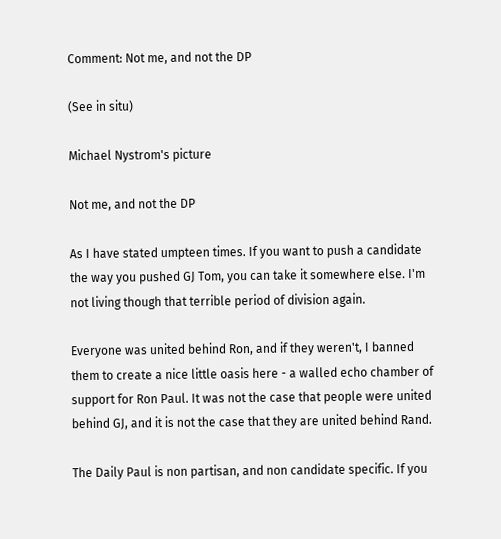Comment: Not me, and not the DP

(See in situ)

Michael Nystrom's picture

Not me, and not the DP

As I have stated umpteen times. If you want to push a candidate the way you pushed GJ Tom, you can take it somewhere else. I'm not living though that terrible period of division again.

Everyone was united behind Ron, and if they weren't, I banned them to create a nice little oasis here - a walled echo chamber of support for Ron Paul. It was not the case that people were united behind GJ, and it is not the case that they are united behind Rand.

The Daily Paul is non partisan, and non candidate specific. If you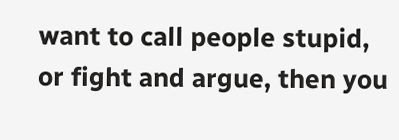want to call people stupid, or fight and argue, then you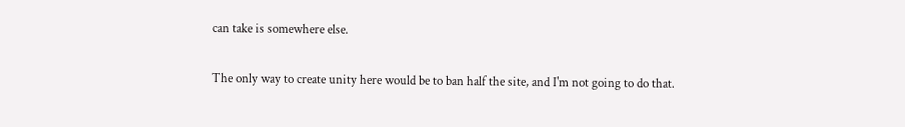can take is somewhere else.

The only way to create unity here would be to ban half the site, and I'm not going to do that.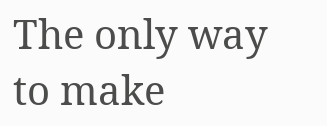The only way to make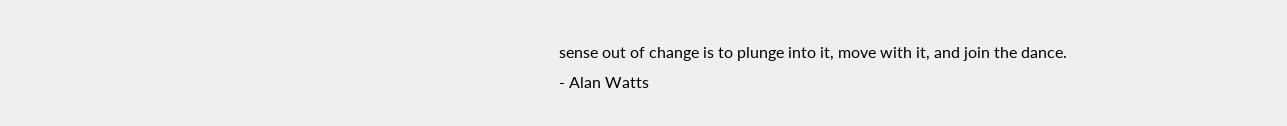sense out of change is to plunge into it, move with it, and join the dance.
- Alan Watts